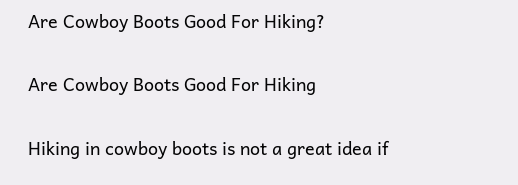Are Cowboy Boots Good For Hiking?

Are Cowboy Boots Good For Hiking

Hiking in cowboy boots is not a great idea if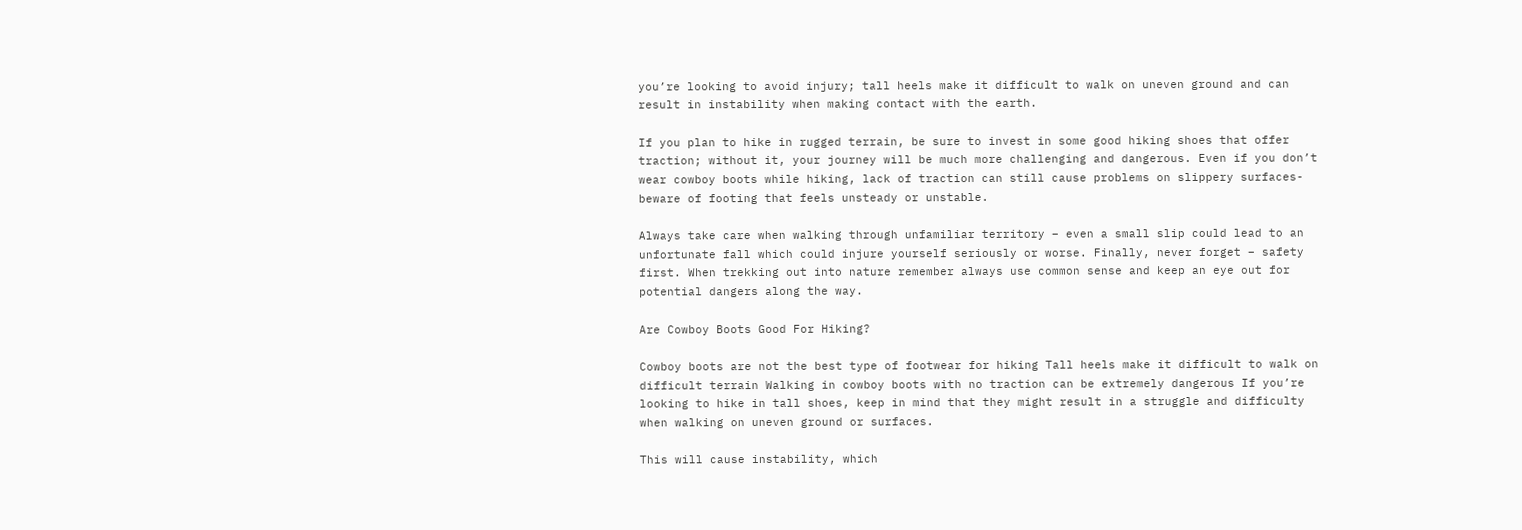you’re looking to avoid injury; tall heels make it difficult to walk on uneven ground and can result in instability when making contact with the earth.

If you plan to hike in rugged terrain, be sure to invest in some good hiking shoes that offer traction; without it, your journey will be much more challenging and dangerous. Even if you don’t wear cowboy boots while hiking, lack of traction can still cause problems on slippery surfaces- beware of footing that feels unsteady or unstable.

Always take care when walking through unfamiliar territory – even a small slip could lead to an unfortunate fall which could injure yourself seriously or worse. Finally, never forget – safety first. When trekking out into nature remember always use common sense and keep an eye out for potential dangers along the way.

Are Cowboy Boots Good For Hiking?

Cowboy boots are not the best type of footwear for hiking Tall heels make it difficult to walk on difficult terrain Walking in cowboy boots with no traction can be extremely dangerous If you’re looking to hike in tall shoes, keep in mind that they might result in a struggle and difficulty when walking on uneven ground or surfaces.

This will cause instability, which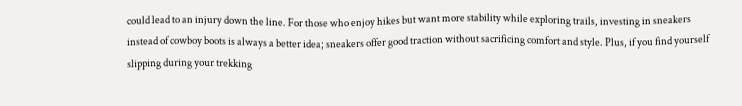could lead to an injury down the line. For those who enjoy hikes but want more stability while exploring trails, investing in sneakers instead of cowboy boots is always a better idea; sneakers offer good traction without sacrificing comfort and style. Plus, if you find yourself slipping during your trekking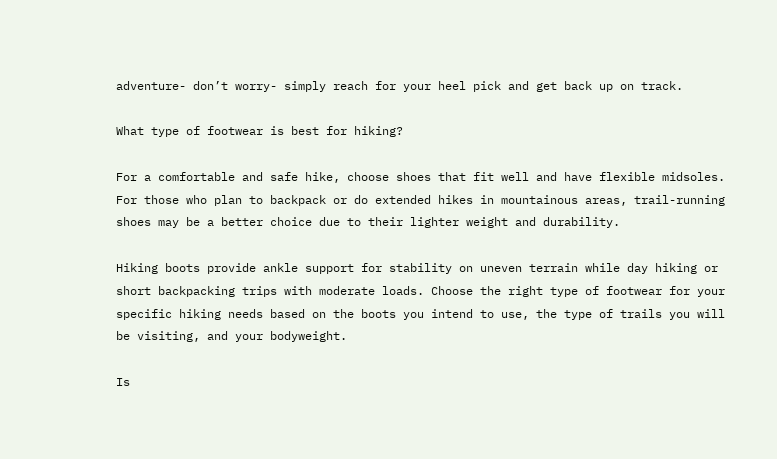adventure- don’t worry- simply reach for your heel pick and get back up on track.

What type of footwear is best for hiking?

For a comfortable and safe hike, choose shoes that fit well and have flexible midsoles. For those who plan to backpack or do extended hikes in mountainous areas, trail-running shoes may be a better choice due to their lighter weight and durability.

Hiking boots provide ankle support for stability on uneven terrain while day hiking or short backpacking trips with moderate loads. Choose the right type of footwear for your specific hiking needs based on the boots you intend to use, the type of trails you will be visiting, and your bodyweight.

Is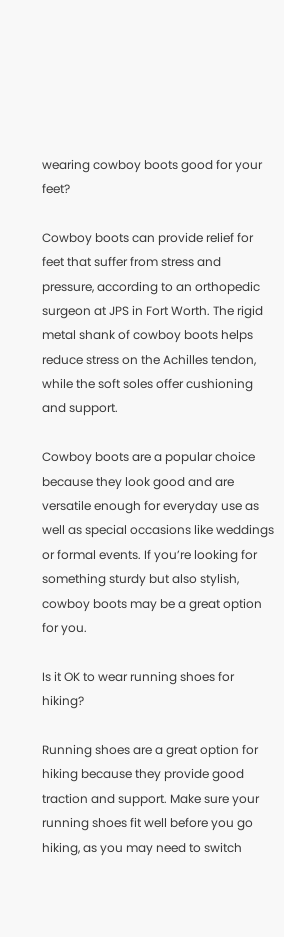wearing cowboy boots good for your feet?

Cowboy boots can provide relief for feet that suffer from stress and pressure, according to an orthopedic surgeon at JPS in Fort Worth. The rigid metal shank of cowboy boots helps reduce stress on the Achilles tendon, while the soft soles offer cushioning and support.

Cowboy boots are a popular choice because they look good and are versatile enough for everyday use as well as special occasions like weddings or formal events. If you’re looking for something sturdy but also stylish, cowboy boots may be a great option for you.

Is it OK to wear running shoes for hiking?

Running shoes are a great option for hiking because they provide good traction and support. Make sure your running shoes fit well before you go hiking, as you may need to switch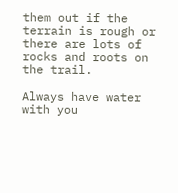them out if the terrain is rough or there are lots of rocks and roots on the trail.

Always have water with you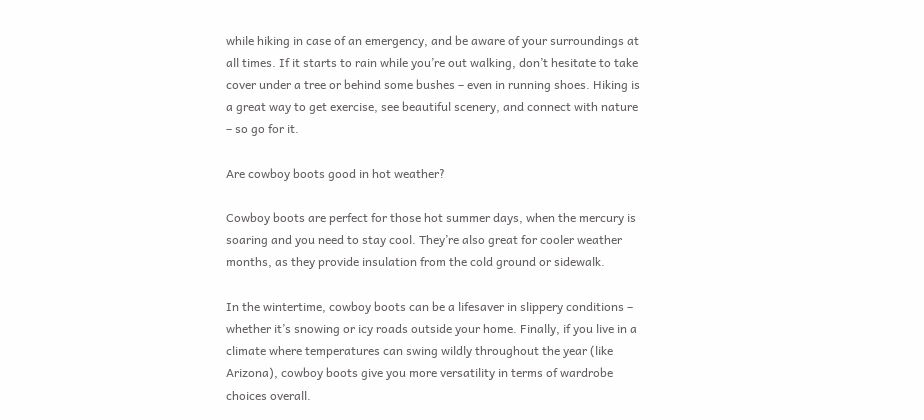while hiking in case of an emergency, and be aware of your surroundings at all times. If it starts to rain while you’re out walking, don’t hesitate to take cover under a tree or behind some bushes – even in running shoes. Hiking is a great way to get exercise, see beautiful scenery, and connect with nature – so go for it.

Are cowboy boots good in hot weather?

Cowboy boots are perfect for those hot summer days, when the mercury is soaring and you need to stay cool. They’re also great for cooler weather months, as they provide insulation from the cold ground or sidewalk.

In the wintertime, cowboy boots can be a lifesaver in slippery conditions – whether it’s snowing or icy roads outside your home. Finally, if you live in a climate where temperatures can swing wildly throughout the year (like Arizona), cowboy boots give you more versatility in terms of wardrobe choices overall.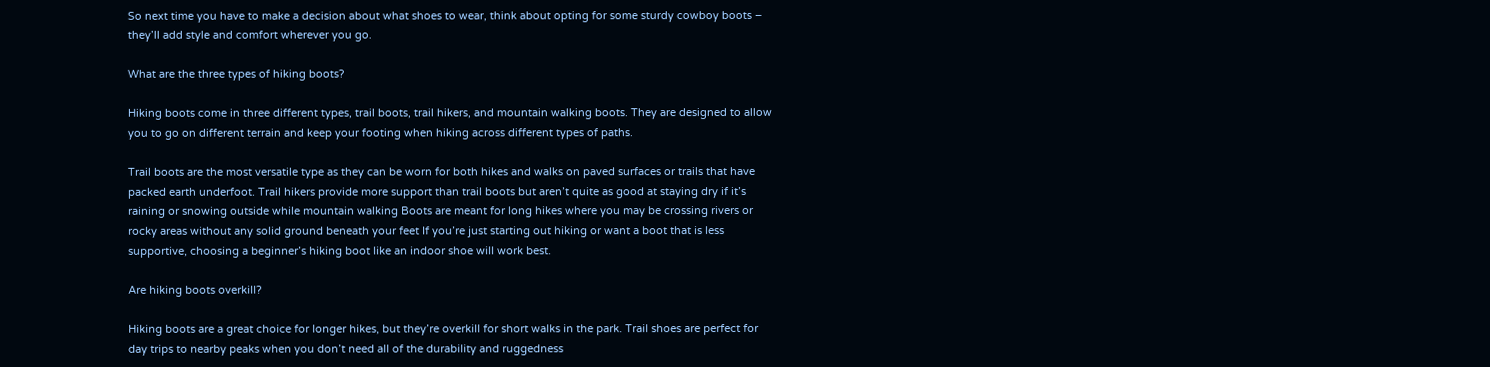So next time you have to make a decision about what shoes to wear, think about opting for some sturdy cowboy boots – they’ll add style and comfort wherever you go.

What are the three types of hiking boots?

Hiking boots come in three different types, trail boots, trail hikers, and mountain walking boots. They are designed to allow you to go on different terrain and keep your footing when hiking across different types of paths.

Trail boots are the most versatile type as they can be worn for both hikes and walks on paved surfaces or trails that have packed earth underfoot. Trail hikers provide more support than trail boots but aren’t quite as good at staying dry if it’s raining or snowing outside while mountain walking Boots are meant for long hikes where you may be crossing rivers or rocky areas without any solid ground beneath your feet If you’re just starting out hiking or want a boot that is less supportive, choosing a beginner’s hiking boot like an indoor shoe will work best.

Are hiking boots overkill?

Hiking boots are a great choice for longer hikes, but they’re overkill for short walks in the park. Trail shoes are perfect for day trips to nearby peaks when you don’t need all of the durability and ruggedness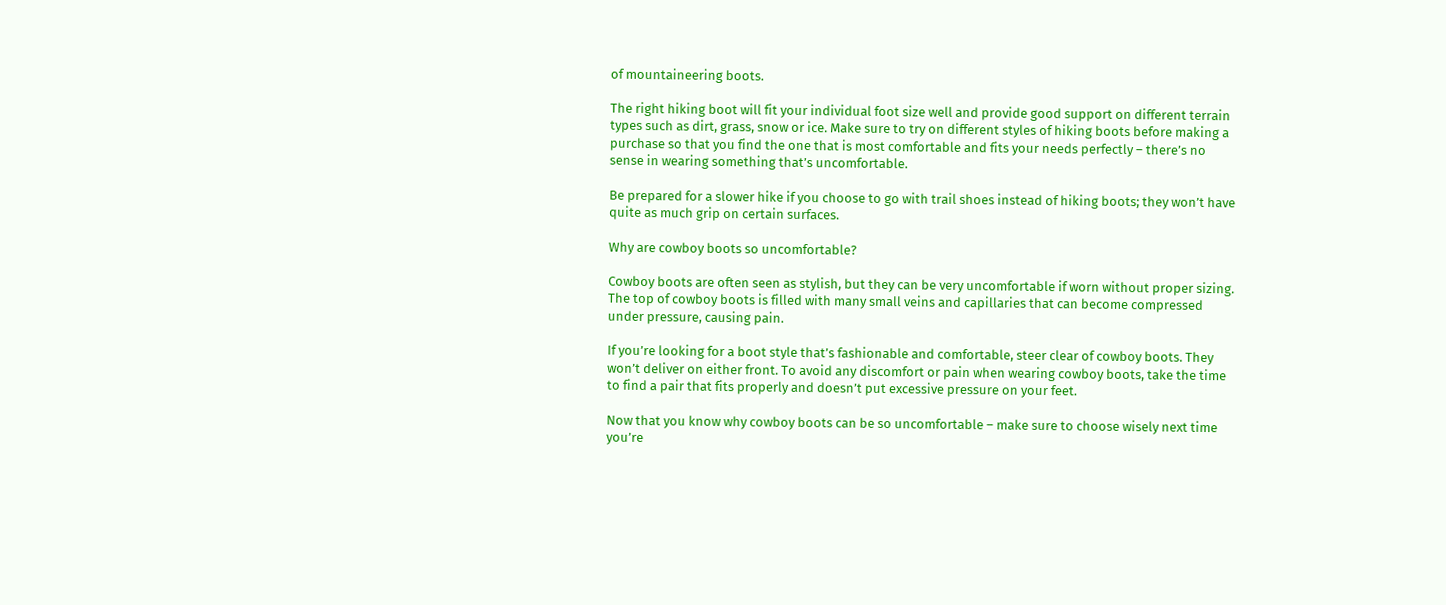of mountaineering boots.

The right hiking boot will fit your individual foot size well and provide good support on different terrain types such as dirt, grass, snow or ice. Make sure to try on different styles of hiking boots before making a purchase so that you find the one that is most comfortable and fits your needs perfectly – there’s no sense in wearing something that’s uncomfortable.

Be prepared for a slower hike if you choose to go with trail shoes instead of hiking boots; they won’t have quite as much grip on certain surfaces.

Why are cowboy boots so uncomfortable?

Cowboy boots are often seen as stylish, but they can be very uncomfortable if worn without proper sizing. The top of cowboy boots is filled with many small veins and capillaries that can become compressed under pressure, causing pain.

If you’re looking for a boot style that’s fashionable and comfortable, steer clear of cowboy boots. They won’t deliver on either front. To avoid any discomfort or pain when wearing cowboy boots, take the time to find a pair that fits properly and doesn’t put excessive pressure on your feet.

Now that you know why cowboy boots can be so uncomfortable – make sure to choose wisely next time you’re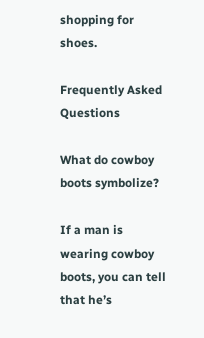shopping for shoes.

Frequently Asked Questions

What do cowboy boots symbolize?

If a man is wearing cowboy boots, you can tell that he’s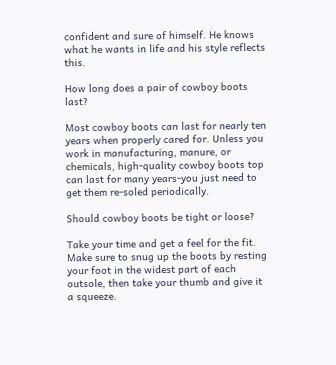confident and sure of himself. He knows what he wants in life and his style reflects this.

How long does a pair of cowboy boots last?

Most cowboy boots can last for nearly ten years when properly cared for. Unless you work in manufacturing, manure, or chemicals, high-quality cowboy boots top can last for many years-you just need to get them re-soled periodically.

Should cowboy boots be tight or loose?

Take your time and get a feel for the fit. Make sure to snug up the boots by resting your foot in the widest part of each outsole, then take your thumb and give it a squeeze.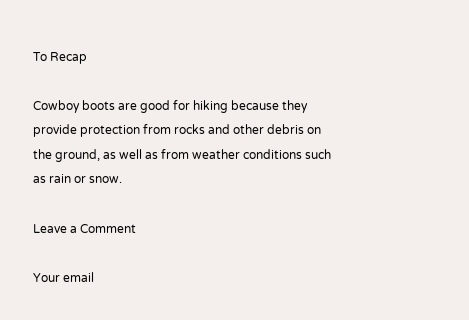To Recap

Cowboy boots are good for hiking because they provide protection from rocks and other debris on the ground, as well as from weather conditions such as rain or snow.

Leave a Comment

Your email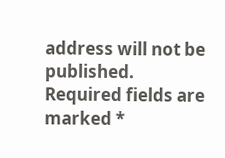address will not be published. Required fields are marked *